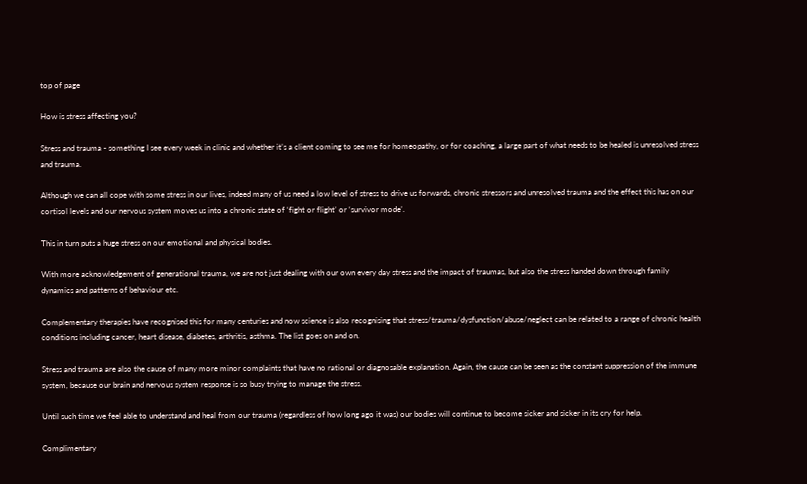top of page

How is stress affecting you?

Stress and trauma - something I see every week in clinic and whether it’s a client coming to see me for homeopathy, or for coaching, a large part of what needs to be healed is unresolved stress and trauma.

Although we can all cope with some stress in our lives, indeed many of us need a low level of stress to drive us forwards, chronic stressors and unresolved trauma and the effect this has on our cortisol levels and our nervous system moves us into a chronic state of ‘fight or flight’ or ‘survivor mode’.

This in turn puts a huge stress on our emotional and physical bodies.

With more acknowledgement of generational trauma, we are not just dealing with our own every day stress and the impact of traumas, but also the stress handed down through family dynamics and patterns of behaviour etc.

Complementary therapies have recognised this for many centuries and now science is also recognising that stress/trauma/dysfunction/abuse/neglect can be related to a range of chronic health conditions including cancer, heart disease, diabetes, arthritis, asthma. The list goes on and on.

Stress and trauma are also the cause of many more minor complaints that have no rational or diagnosable explanation. Again, the cause can be seen as the constant suppression of the immune system, because our brain and nervous system response is so busy trying to manage the stress.

Until such time we feel able to understand and heal from our trauma (regardless of how long ago it was) our bodies will continue to become sicker and sicker in its cry for help.

Complimentary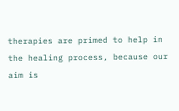therapies are primed to help in the healing process, because our aim is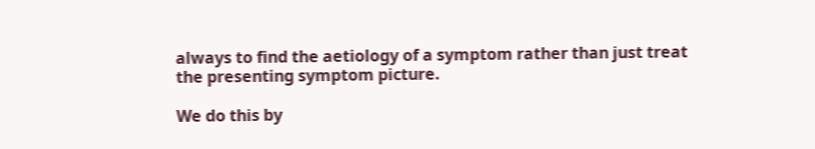always to find the aetiology of a symptom rather than just treat the presenting symptom picture.

We do this by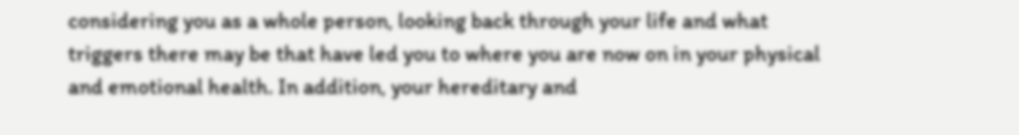considering you as a whole person, looking back through your life and what triggers there may be that have led you to where you are now on in your physical and emotional health. In addition, your hereditary and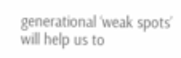generational ‘weak spots’ will help us to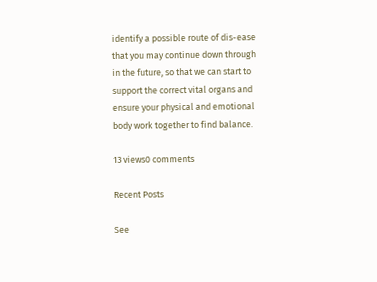identify a possible route of dis-ease that you may continue down through in the future, so that we can start to support the correct vital organs and ensure your physical and emotional body work together to find balance.

13 views0 comments

Recent Posts

See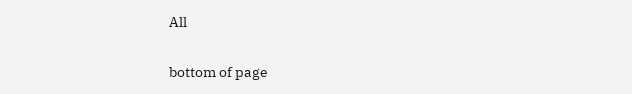All


bottom of page